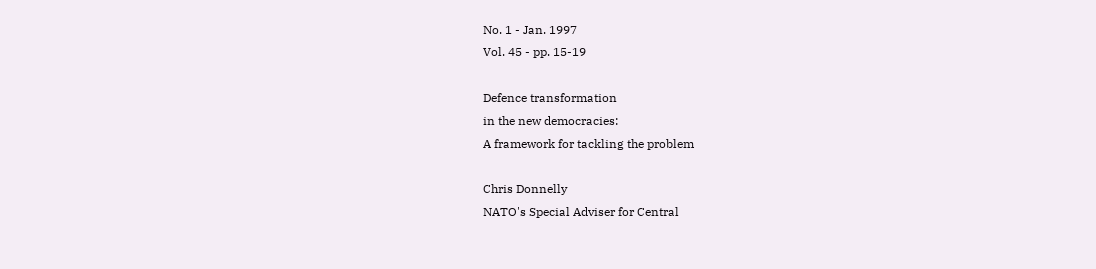No. 1 - Jan. 1997
Vol. 45 - pp. 15-19

Defence transformation
in the new democracies:
A framework for tackling the problem

Chris Donnelly
NATO's Special Adviser for Central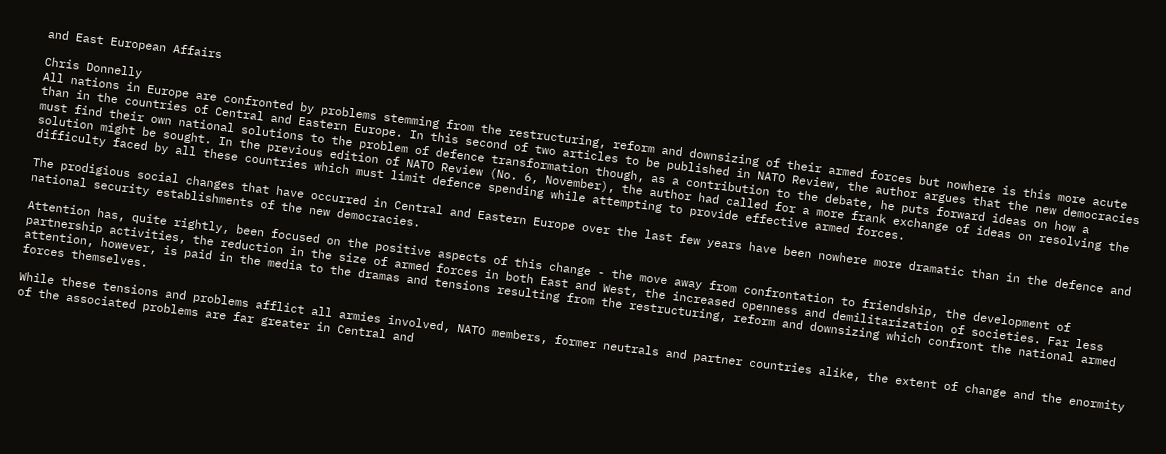and East European Affairs

Chris Donnelly
All nations in Europe are confronted by problems stemming from the restructuring, reform and downsizing of their armed forces but nowhere is this more acute than in the countries of Central and Eastern Europe. In this second of two articles to be published in NATO Review, the author argues that the new democracies must find their own national solutions to the problem of defence transformation though, as a contribution to the debate, he puts forward ideas on how a solution might be sought. In the previous edition of NATO Review (No. 6, November), the author had called for a more frank exchange of ideas on resolving the difficulty faced by all these countries which must limit defence spending while attempting to provide effective armed forces.

The prodigious social changes that have occurred in Central and Eastern Europe over the last few years have been nowhere more dramatic than in the defence and national security establishments of the new democracies.

Attention has, quite rightly, been focused on the positive aspects of this change - the move away from confrontation to friendship, the development of partnership activities, the reduction in the size of armed forces in both East and West, the increased openness and demilitarization of societies. Far less attention, however, is paid in the media to the dramas and tensions resulting from the restructuring, reform and downsizing which confront the national armed forces themselves.

While these tensions and problems afflict all armies involved, NATO members, former neutrals and partner countries alike, the extent of change and the enormity of the associated problems are far greater in Central and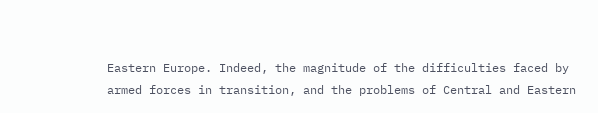Eastern Europe. Indeed, the magnitude of the difficulties faced by armed forces in transition, and the problems of Central and Eastern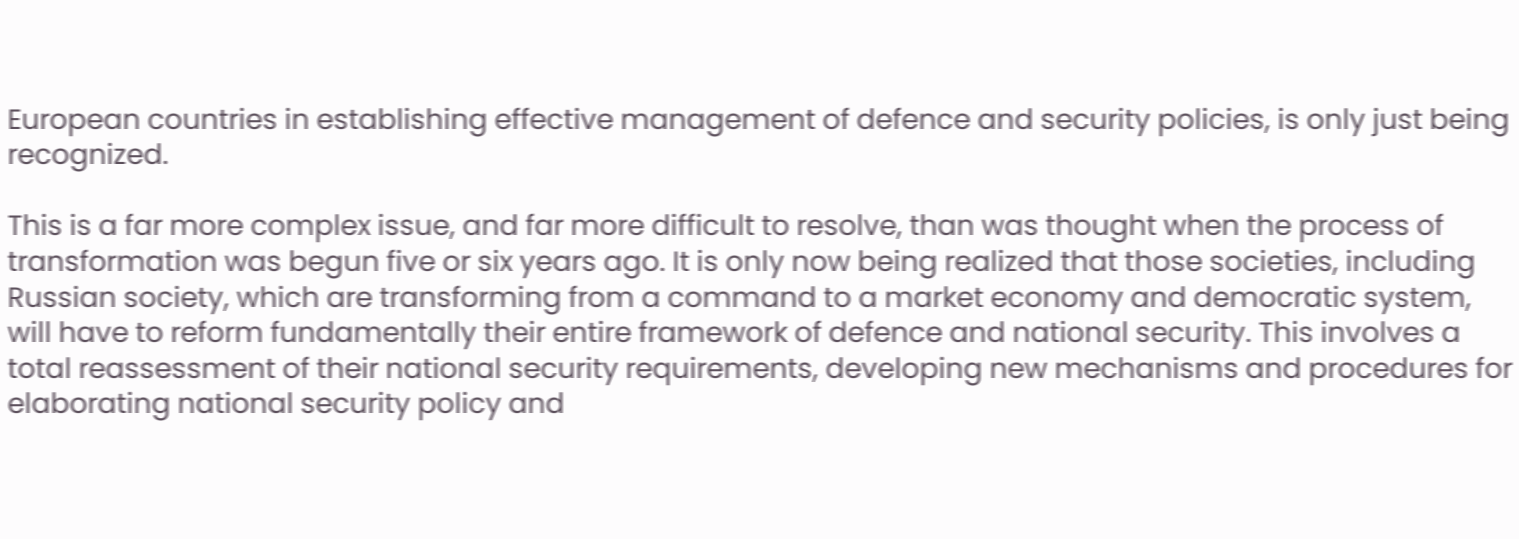European countries in establishing effective management of defence and security policies, is only just being recognized.

This is a far more complex issue, and far more difficult to resolve, than was thought when the process of transformation was begun five or six years ago. It is only now being realized that those societies, including Russian society, which are transforming from a command to a market economy and democratic system, will have to reform fundamentally their entire framework of defence and national security. This involves a total reassessment of their national security requirements, developing new mechanisms and procedures for elaborating national security policy and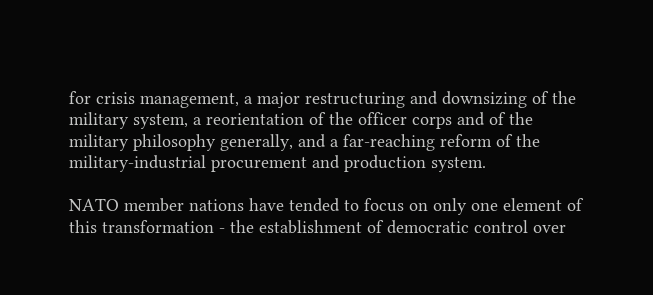for crisis management, a major restructuring and downsizing of the military system, a reorientation of the officer corps and of the military philosophy generally, and a far-reaching reform of the military-industrial procurement and production system.

NATO member nations have tended to focus on only one element of this transformation - the establishment of democratic control over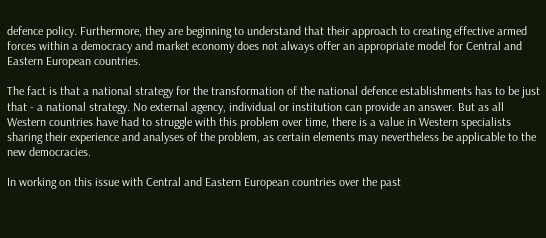defence policy. Furthermore, they are beginning to understand that their approach to creating effective armed forces within a democracy and market economy does not always offer an appropriate model for Central and Eastern European countries.

The fact is that a national strategy for the transformation of the national defence establishments has to be just that - a national strategy. No external agency, individual or institution can provide an answer. But as all Western countries have had to struggle with this problem over time, there is a value in Western specialists sharing their experience and analyses of the problem, as certain elements may nevertheless be applicable to the new democracies.

In working on this issue with Central and Eastern European countries over the past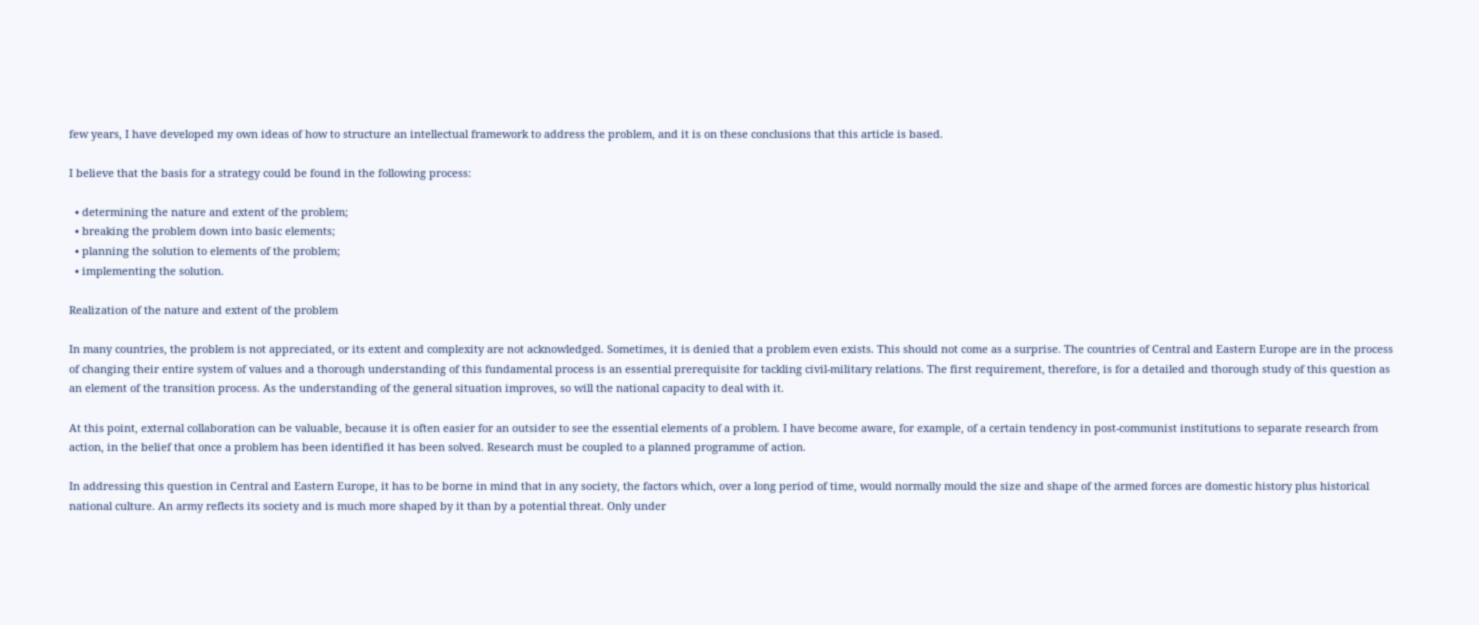few years, I have developed my own ideas of how to structure an intellectual framework to address the problem, and it is on these conclusions that this article is based.

I believe that the basis for a strategy could be found in the following process:

  • determining the nature and extent of the problem;
  • breaking the problem down into basic elements;
  • planning the solution to elements of the problem;
  • implementing the solution.

Realization of the nature and extent of the problem

In many countries, the problem is not appreciated, or its extent and complexity are not acknowledged. Sometimes, it is denied that a problem even exists. This should not come as a surprise. The countries of Central and Eastern Europe are in the process of changing their entire system of values and a thorough understanding of this fundamental process is an essential prerequisite for tackling civil-military relations. The first requirement, therefore, is for a detailed and thorough study of this question as an element of the transition process. As the understanding of the general situation improves, so will the national capacity to deal with it.

At this point, external collaboration can be valuable, because it is often easier for an outsider to see the essential elements of a problem. I have become aware, for example, of a certain tendency in post-communist institutions to separate research from action, in the belief that once a problem has been identified it has been solved. Research must be coupled to a planned programme of action.

In addressing this question in Central and Eastern Europe, it has to be borne in mind that in any society, the factors which, over a long period of time, would normally mould the size and shape of the armed forces are domestic history plus historical national culture. An army reflects its society and is much more shaped by it than by a potential threat. Only under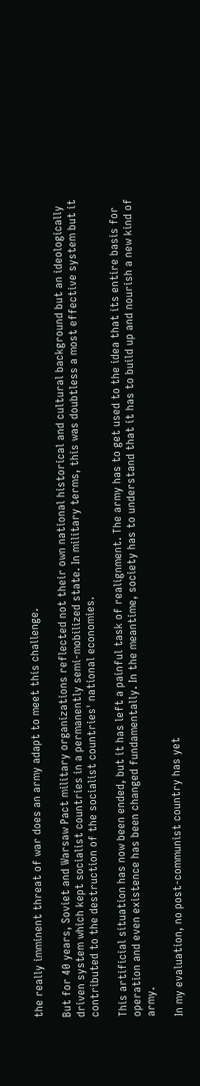the really imminent threat of war does an army adapt to meet this challenge.

But for 40 years, Soviet and Warsaw Pact military organizations reflected not their own national historical and cultural background but an ideologically driven system which kept socialist countries in a permanently semi-mobilized state. In military terms, this was doubtless a most effective system but it contributed to the destruction of the socialist countries' national economies.

This artificial situation has now been ended, but it has left a painful task of realignment. The army has to get used to the idea that its entire basis for operation and even existence has been changed fundamentally. In the meantime, society has to understand that it has to build up and nourish a new kind of army.

In my evaluation, no post-communist country has yet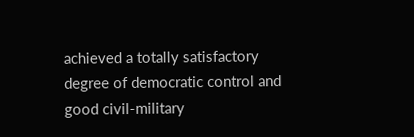achieved a totally satisfactory degree of democratic control and good civil-military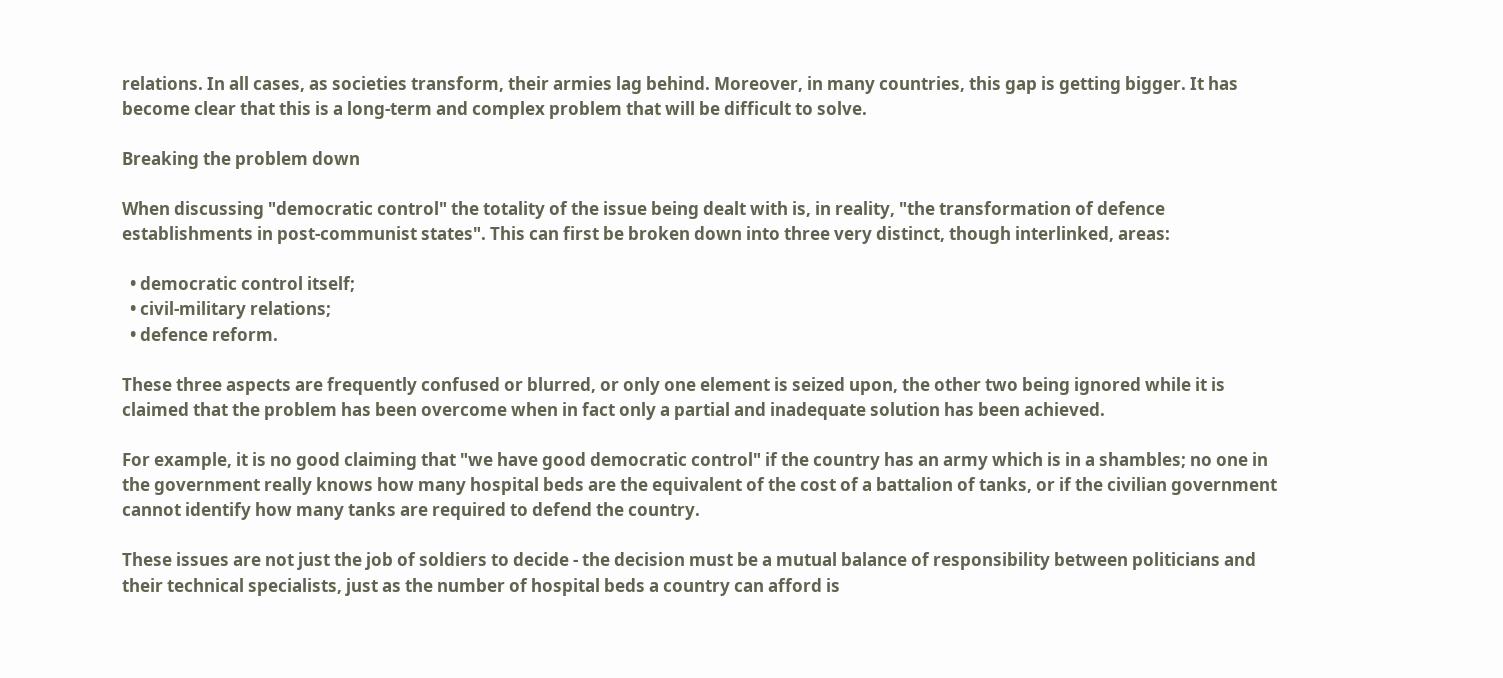relations. In all cases, as societies transform, their armies lag behind. Moreover, in many countries, this gap is getting bigger. It has become clear that this is a long-term and complex problem that will be difficult to solve.

Breaking the problem down

When discussing "democratic control" the totality of the issue being dealt with is, in reality, "the transformation of defence establishments in post-communist states". This can first be broken down into three very distinct, though interlinked, areas:

  • democratic control itself;
  • civil-military relations;
  • defence reform.

These three aspects are frequently confused or blurred, or only one element is seized upon, the other two being ignored while it is claimed that the problem has been overcome when in fact only a partial and inadequate solution has been achieved.

For example, it is no good claiming that "we have good democratic control" if the country has an army which is in a shambles; no one in the government really knows how many hospital beds are the equivalent of the cost of a battalion of tanks, or if the civilian government cannot identify how many tanks are required to defend the country.

These issues are not just the job of soldiers to decide - the decision must be a mutual balance of responsibility between politicians and their technical specialists, just as the number of hospital beds a country can afford is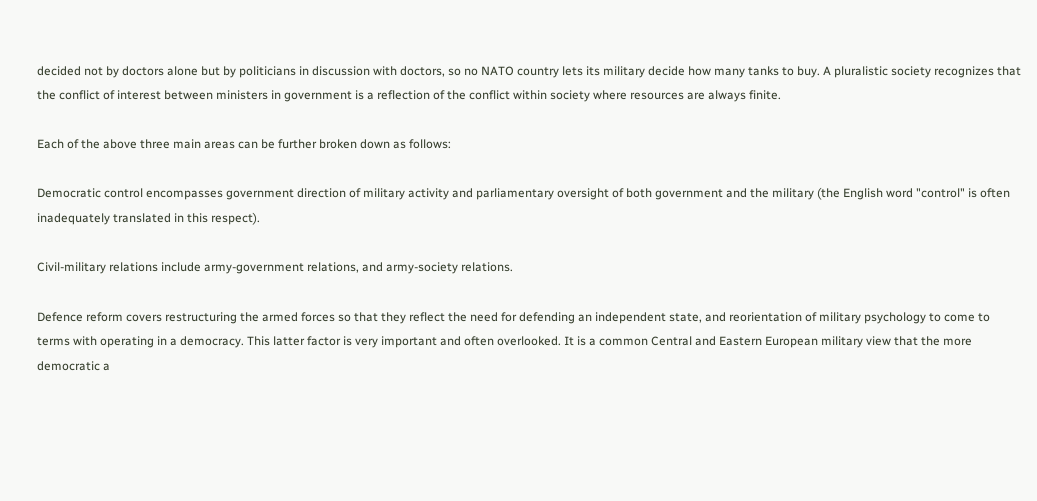decided not by doctors alone but by politicians in discussion with doctors, so no NATO country lets its military decide how many tanks to buy. A pluralistic society recognizes that the conflict of interest between ministers in government is a reflection of the conflict within society where resources are always finite.

Each of the above three main areas can be further broken down as follows:

Democratic control encompasses government direction of military activity and parliamentary oversight of both government and the military (the English word "control" is often inadequately translated in this respect).

Civil-military relations include army-government relations, and army-society relations.

Defence reform covers restructuring the armed forces so that they reflect the need for defending an independent state, and reorientation of military psychology to come to terms with operating in a democracy. This latter factor is very important and often overlooked. It is a common Central and Eastern European military view that the more democratic a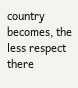country becomes, the less respect there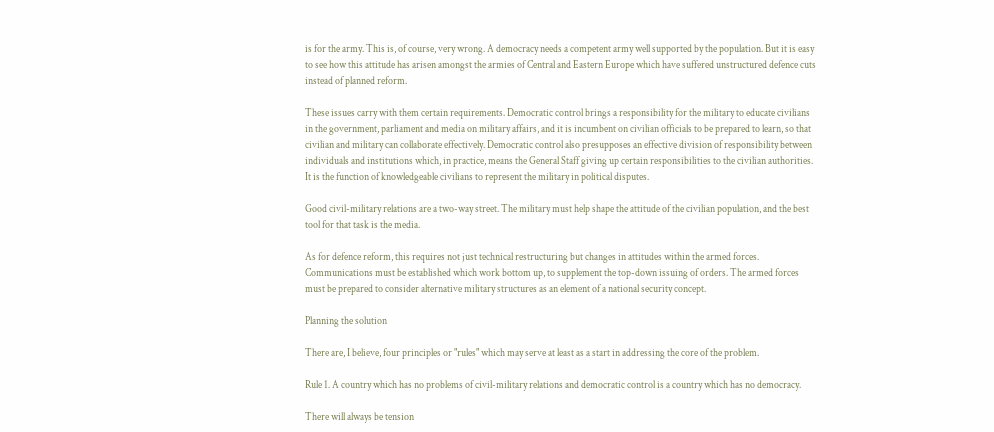is for the army. This is, of course, very wrong. A democracy needs a competent army well supported by the population. But it is easy to see how this attitude has arisen amongst the armies of Central and Eastern Europe which have suffered unstructured defence cuts instead of planned reform.

These issues carry with them certain requirements. Democratic control brings a responsibility for the military to educate civilians in the government, parliament and media on military affairs, and it is incumbent on civilian officials to be prepared to learn, so that civilian and military can collaborate effectively. Democratic control also presupposes an effective division of responsibility between individuals and institutions which, in practice, means the General Staff giving up certain responsibilities to the civilian authorities. It is the function of knowledgeable civilians to represent the military in political disputes.

Good civil-military relations are a two-way street. The military must help shape the attitude of the civilian population, and the best tool for that task is the media.

As for defence reform, this requires not just technical restructuring but changes in attitudes within the armed forces. Communications must be established which work bottom up, to supplement the top-down issuing of orders. The armed forces must be prepared to consider alternative military structures as an element of a national security concept.

Planning the solution

There are, I believe, four principles or "rules" which may serve at least as a start in addressing the core of the problem.

Rule 1. A country which has no problems of civil-military relations and democratic control is a country which has no democracy.

There will always be tension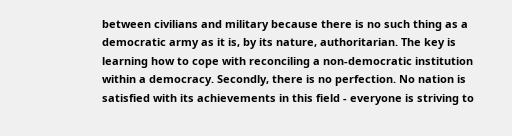between civilians and military because there is no such thing as a democratic army as it is, by its nature, authoritarian. The key is learning how to cope with reconciling a non-democratic institution within a democracy. Secondly, there is no perfection. No nation is satisfied with its achievements in this field - everyone is striving to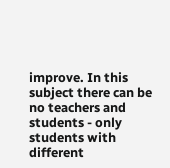improve. In this subject there can be no teachers and students - only students with different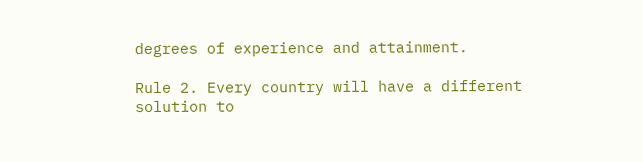degrees of experience and attainment.

Rule 2. Every country will have a different solution to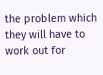the problem which they will have to work out for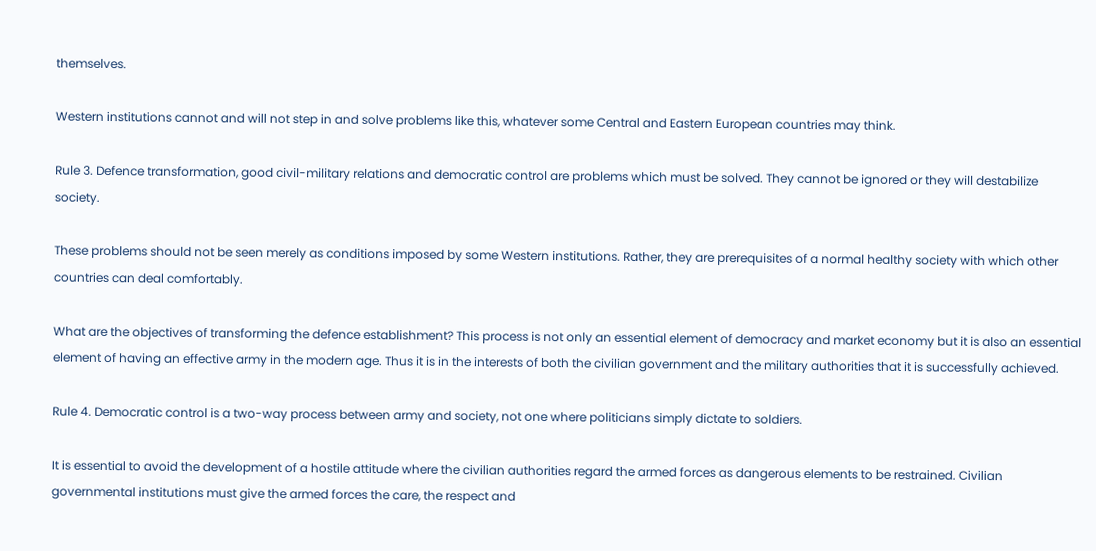themselves.

Western institutions cannot and will not step in and solve problems like this, whatever some Central and Eastern European countries may think.

Rule 3. Defence transformation, good civil-military relations and democratic control are problems which must be solved. They cannot be ignored or they will destabilize society.

These problems should not be seen merely as conditions imposed by some Western institutions. Rather, they are prerequisites of a normal healthy society with which other countries can deal comfortably.

What are the objectives of transforming the defence establishment? This process is not only an essential element of democracy and market economy but it is also an essential element of having an effective army in the modern age. Thus it is in the interests of both the civilian government and the military authorities that it is successfully achieved.

Rule 4. Democratic control is a two-way process between army and society, not one where politicians simply dictate to soldiers.

It is essential to avoid the development of a hostile attitude where the civilian authorities regard the armed forces as dangerous elements to be restrained. Civilian governmental institutions must give the armed forces the care, the respect and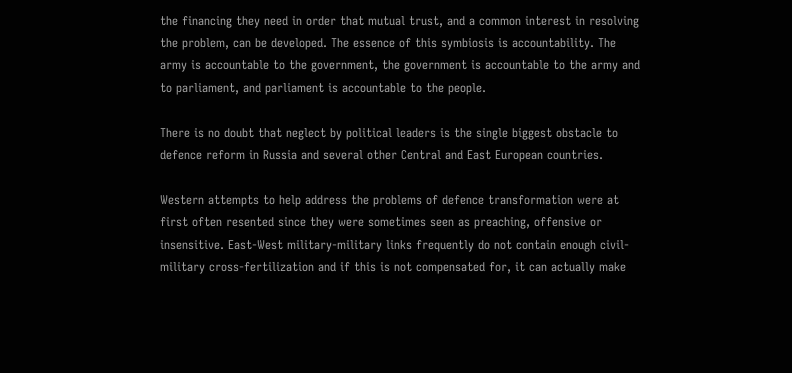the financing they need in order that mutual trust, and a common interest in resolving the problem, can be developed. The essence of this symbiosis is accountability. The army is accountable to the government, the government is accountable to the army and to parliament, and parliament is accountable to the people.

There is no doubt that neglect by political leaders is the single biggest obstacle to defence reform in Russia and several other Central and East European countries.

Western attempts to help address the problems of defence transformation were at first often resented since they were sometimes seen as preaching, offensive or insensitive. East-West military-military links frequently do not contain enough civil-military cross-fertilization and if this is not compensated for, it can actually make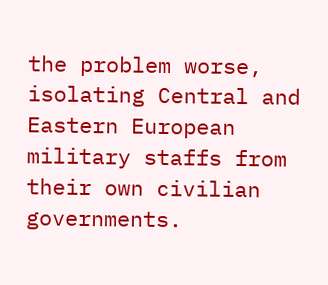the problem worse, isolating Central and Eastern European military staffs from their own civilian governments.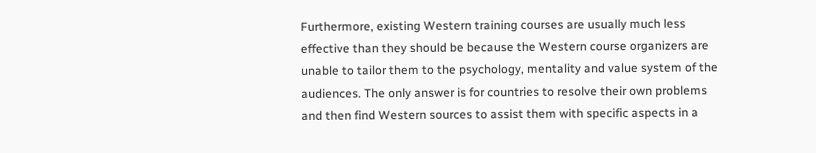Furthermore, existing Western training courses are usually much less effective than they should be because the Western course organizers are unable to tailor them to the psychology, mentality and value system of the audiences. The only answer is for countries to resolve their own problems and then find Western sources to assist them with specific aspects in a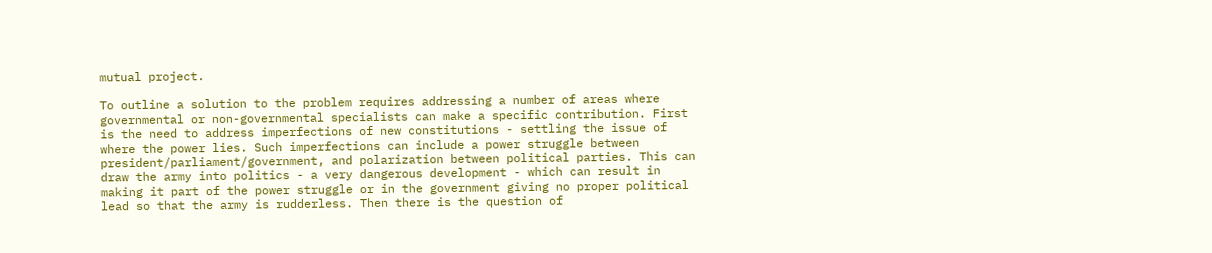mutual project.

To outline a solution to the problem requires addressing a number of areas where governmental or non-governmental specialists can make a specific contribution. First is the need to address imperfections of new constitutions - settling the issue of where the power lies. Such imperfections can include a power struggle between president/parliament/government, and polarization between political parties. This can draw the army into politics - a very dangerous development - which can result in making it part of the power struggle or in the government giving no proper political lead so that the army is rudderless. Then there is the question of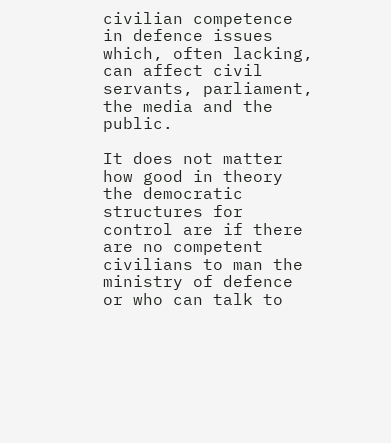civilian competence in defence issues which, often lacking, can affect civil servants, parliament, the media and the public.

It does not matter how good in theory the democratic structures for control are if there are no competent civilians to man the ministry of defence or who can talk to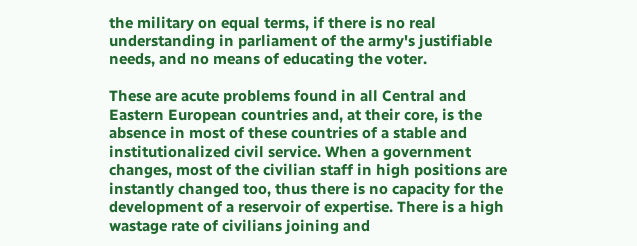the military on equal terms, if there is no real understanding in parliament of the army's justifiable needs, and no means of educating the voter.

These are acute problems found in all Central and Eastern European countries and, at their core, is the absence in most of these countries of a stable and institutionalized civil service. When a government changes, most of the civilian staff in high positions are instantly changed too, thus there is no capacity for the development of a reservoir of expertise. There is a high wastage rate of civilians joining and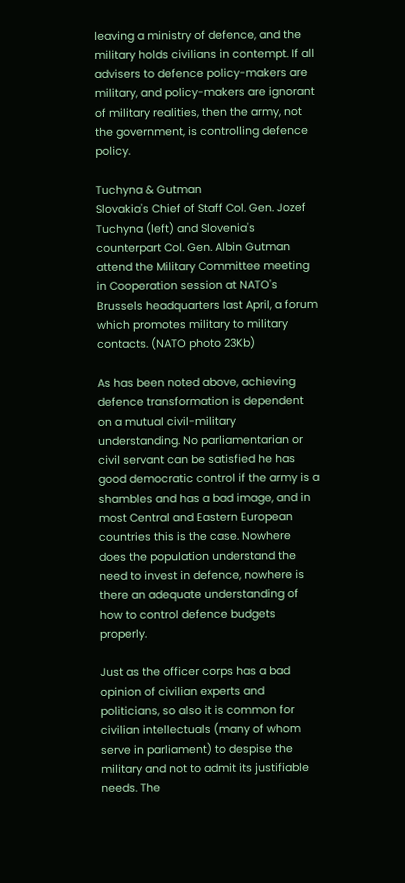leaving a ministry of defence, and the military holds civilians in contempt. If all advisers to defence policy-makers are military, and policy-makers are ignorant of military realities, then the army, not the government, is controlling defence policy.

Tuchyna & Gutman
Slovakia's Chief of Staff Col. Gen. Jozef Tuchyna (left) and Slovenia's counterpart Col. Gen. Albin Gutman attend the Military Committee meeting in Cooperation session at NATO's Brussels headquarters last April, a forum which promotes military to military contacts. (NATO photo 23Kb)

As has been noted above, achieving defence transformation is dependent on a mutual civil-military understanding. No parliamentarian or civil servant can be satisfied he has good democratic control if the army is a shambles and has a bad image, and in most Central and Eastern European countries this is the case. Nowhere does the population understand the need to invest in defence, nowhere is there an adequate understanding of how to control defence budgets properly.

Just as the officer corps has a bad opinion of civilian experts and politicians, so also it is common for civilian intellectuals (many of whom serve in parliament) to despise the military and not to admit its justifiable needs. The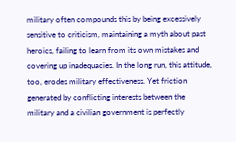military often compounds this by being excessively sensitive to criticism, maintaining a myth about past heroics, failing to learn from its own mistakes and covering up inadequacies. In the long run, this attitude, too, erodes military effectiveness. Yet friction generated by conflicting interests between the military and a civilian government is perfectly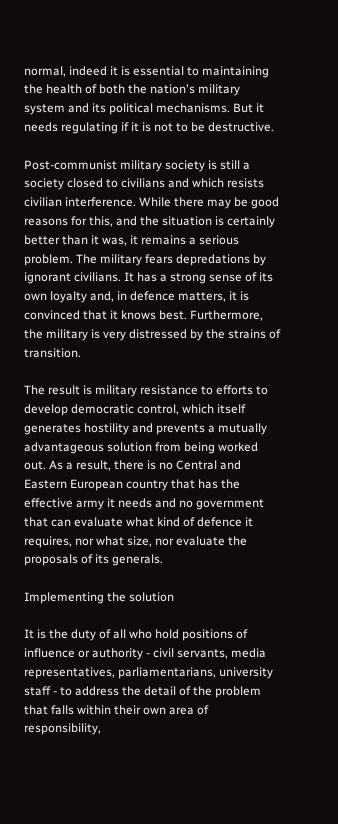normal, indeed it is essential to maintaining the health of both the nation's military system and its political mechanisms. But it needs regulating if it is not to be destructive.

Post-communist military society is still a society closed to civilians and which resists civilian interference. While there may be good reasons for this, and the situation is certainly better than it was, it remains a serious problem. The military fears depredations by ignorant civilians. It has a strong sense of its own loyalty and, in defence matters, it is convinced that it knows best. Furthermore, the military is very distressed by the strains of transition.

The result is military resistance to efforts to develop democratic control, which itself generates hostility and prevents a mutually advantageous solution from being worked out. As a result, there is no Central and Eastern European country that has the effective army it needs and no government that can evaluate what kind of defence it requires, nor what size, nor evaluate the proposals of its generals.

Implementing the solution

It is the duty of all who hold positions of influence or authority - civil servants, media representatives, parliamentarians, university staff - to address the detail of the problem that falls within their own area of responsibility,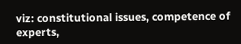viz: constitutional issues, competence of experts,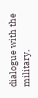dialogue with the military,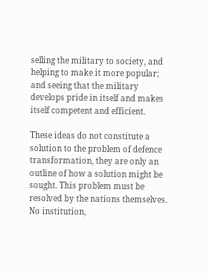selling the military to society, and helping to make it more popular; and seeing that the military develops pride in itself and makes itself competent and efficient.

These ideas do not constitute a solution to the problem of defence transformation, they are only an outline of how a solution might be sought. This problem must be resolved by the nations themselves. No institution,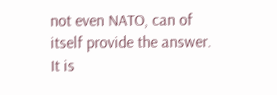not even NATO, can of itself provide the answer. It is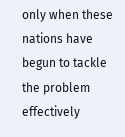only when these nations have begun to tackle the problem effectively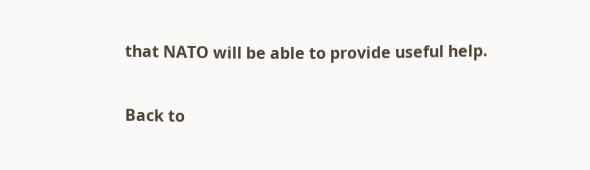that NATO will be able to provide useful help.

Back to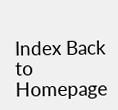Index Back to Homepage